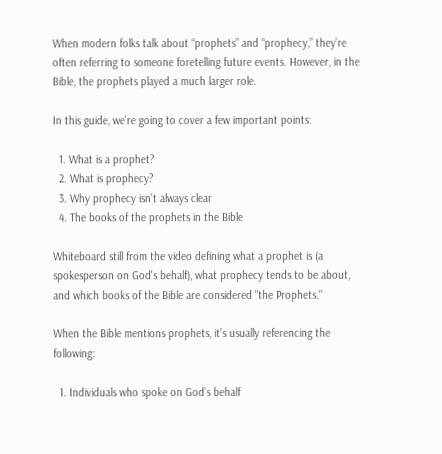When modern folks talk about “prophets” and “prophecy,” they’re often referring to someone foretelling future events. However, in the Bible, the prophets played a much larger role.

In this guide, we’re going to cover a few important points:

  1. What is a prophet?
  2. What is prophecy?
  3. Why prophecy isn’t always clear
  4. The books of the prophets in the Bible

Whiteboard still from the video defining what a prophet is (a spokesperson on God's behalf), what prophecy tends to be about, and which books of the Bible are considered "the Prophets."

When the Bible mentions prophets, it’s usually referencing the following:

  1. Individuals who spoke on God’s behalf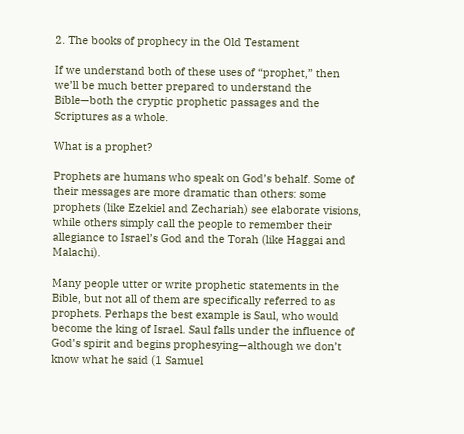2. The books of prophecy in the Old Testament

If we understand both of these uses of “prophet,” then we’ll be much better prepared to understand the Bible—both the cryptic prophetic passages and the Scriptures as a whole.

What is a prophet?

Prophets are humans who speak on God’s behalf. Some of their messages are more dramatic than others: some prophets (like Ezekiel and Zechariah) see elaborate visions, while others simply call the people to remember their allegiance to Israel’s God and the Torah (like Haggai and Malachi).

Many people utter or write prophetic statements in the Bible, but not all of them are specifically referred to as prophets. Perhaps the best example is Saul, who would become the king of Israel. Saul falls under the influence of God’s spirit and begins prophesying—although we don’t know what he said (1 Samuel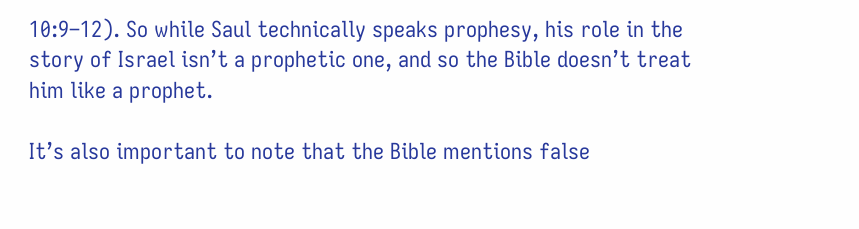10:9–12). So while Saul technically speaks prophesy, his role in the story of Israel isn’t a prophetic one, and so the Bible doesn’t treat him like a prophet.

It’s also important to note that the Bible mentions false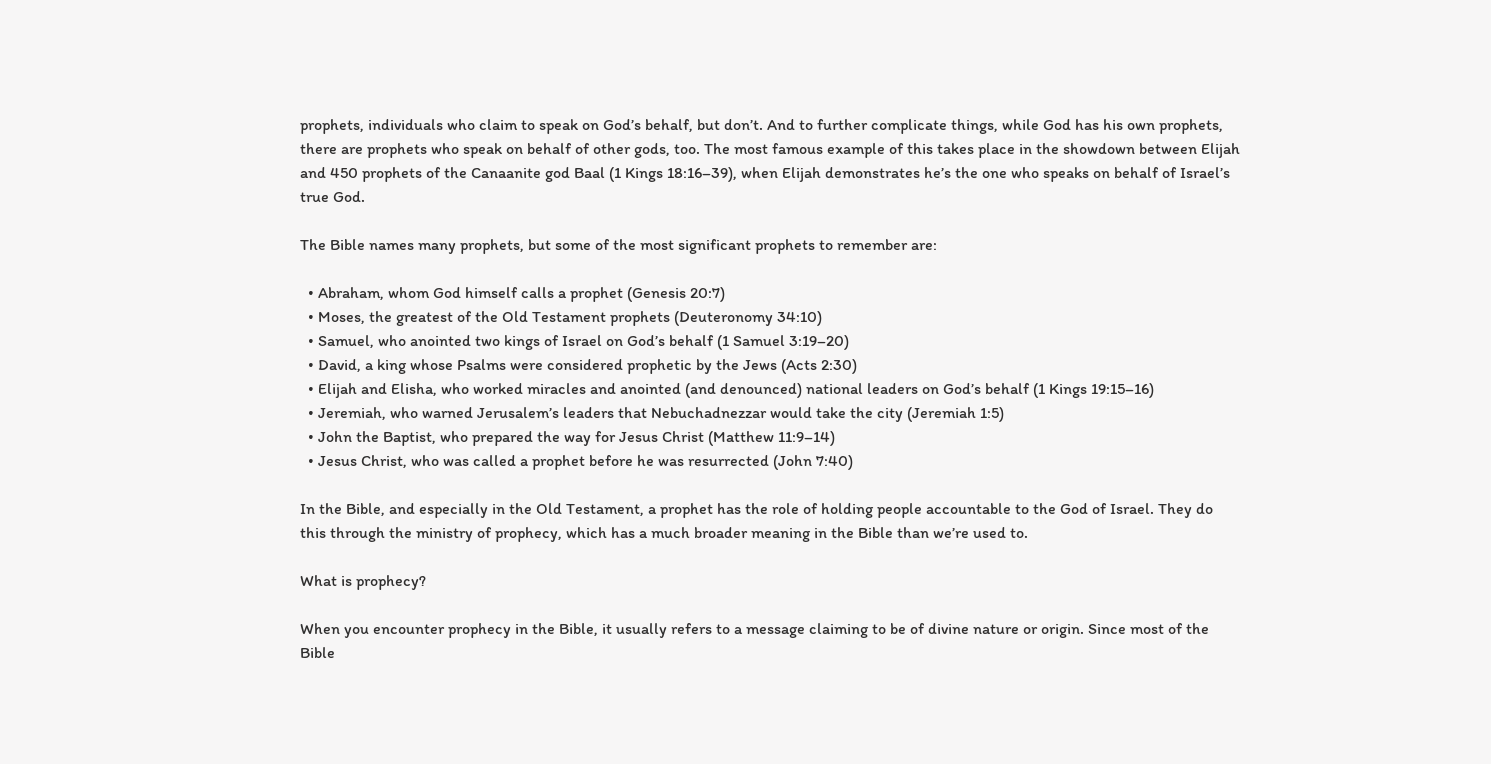prophets, individuals who claim to speak on God’s behalf, but don’t. And to further complicate things, while God has his own prophets, there are prophets who speak on behalf of other gods, too. The most famous example of this takes place in the showdown between Elijah and 450 prophets of the Canaanite god Baal (1 Kings 18:16–39), when Elijah demonstrates he’s the one who speaks on behalf of Israel’s true God.

The Bible names many prophets, but some of the most significant prophets to remember are:

  • Abraham, whom God himself calls a prophet (Genesis 20:7)
  • Moses, the greatest of the Old Testament prophets (Deuteronomy 34:10)
  • Samuel, who anointed two kings of Israel on God’s behalf (1 Samuel 3:19–20)
  • David, a king whose Psalms were considered prophetic by the Jews (Acts 2:30)
  • Elijah and Elisha, who worked miracles and anointed (and denounced) national leaders on God’s behalf (1 Kings 19:15–16)
  • Jeremiah, who warned Jerusalem’s leaders that Nebuchadnezzar would take the city (Jeremiah 1:5)
  • John the Baptist, who prepared the way for Jesus Christ (Matthew 11:9–14)
  • Jesus Christ, who was called a prophet before he was resurrected (John 7:40)

In the Bible, and especially in the Old Testament, a prophet has the role of holding people accountable to the God of Israel. They do this through the ministry of prophecy, which has a much broader meaning in the Bible than we’re used to.

What is prophecy?

When you encounter prophecy in the Bible, it usually refers to a message claiming to be of divine nature or origin. Since most of the Bible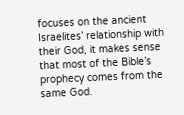focuses on the ancient Israelites’ relationship with their God, it makes sense that most of the Bible’s prophecy comes from the same God.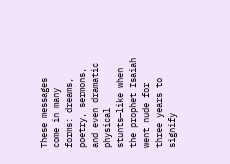These messages come in many forms: dreams, poetry, sermons, and even dramatic physical stunts—like when the prophet Isaiah went nude for three years to signify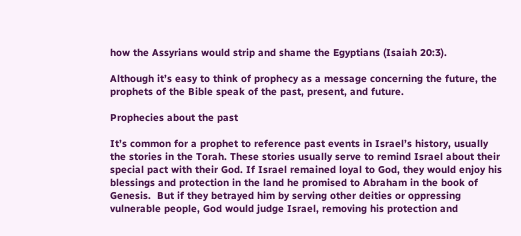how the Assyrians would strip and shame the Egyptians (Isaiah 20:3).

Although it’s easy to think of prophecy as a message concerning the future, the prophets of the Bible speak of the past, present, and future.

Prophecies about the past

It’s common for a prophet to reference past events in Israel’s history, usually the stories in the Torah. These stories usually serve to remind Israel about their special pact with their God. If Israel remained loyal to God, they would enjoy his blessings and protection in the land he promised to Abraham in the book of Genesis.  But if they betrayed him by serving other deities or oppressing vulnerable people, God would judge Israel, removing his protection and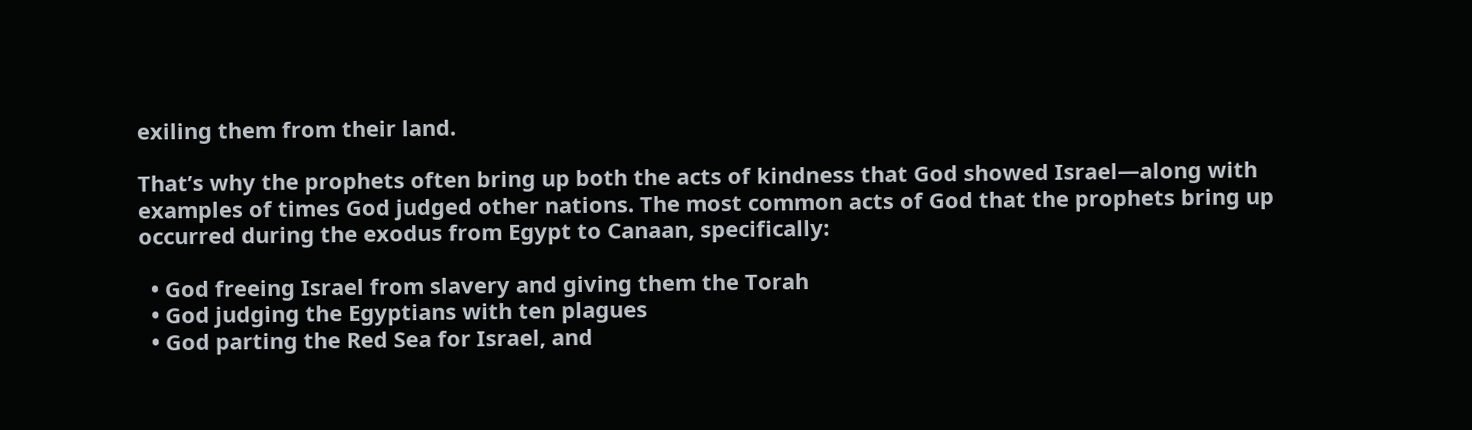exiling them from their land.

That’s why the prophets often bring up both the acts of kindness that God showed Israel—along with examples of times God judged other nations. The most common acts of God that the prophets bring up occurred during the exodus from Egypt to Canaan, specifically:

  • God freeing Israel from slavery and giving them the Torah
  • God judging the Egyptians with ten plagues
  • God parting the Red Sea for Israel, and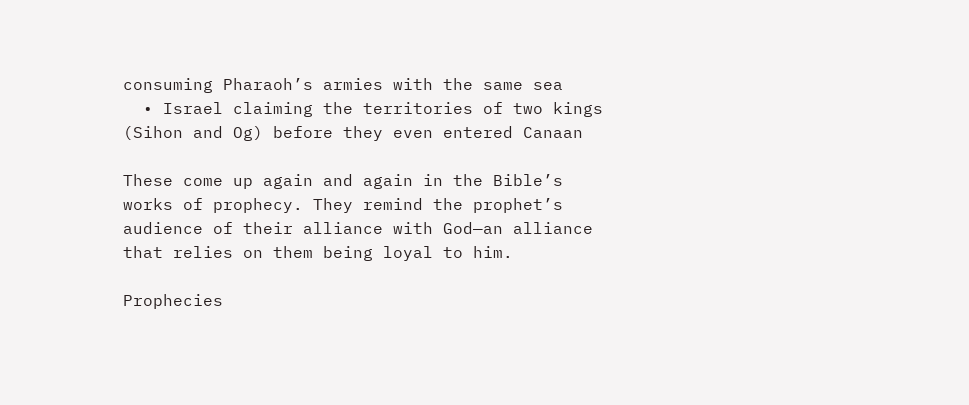consuming Pharaoh’s armies with the same sea
  • Israel claiming the territories of two kings (Sihon and Og) before they even entered Canaan

These come up again and again in the Bible’s works of prophecy. They remind the prophet’s audience of their alliance with God—an alliance that relies on them being loyal to him.

Prophecies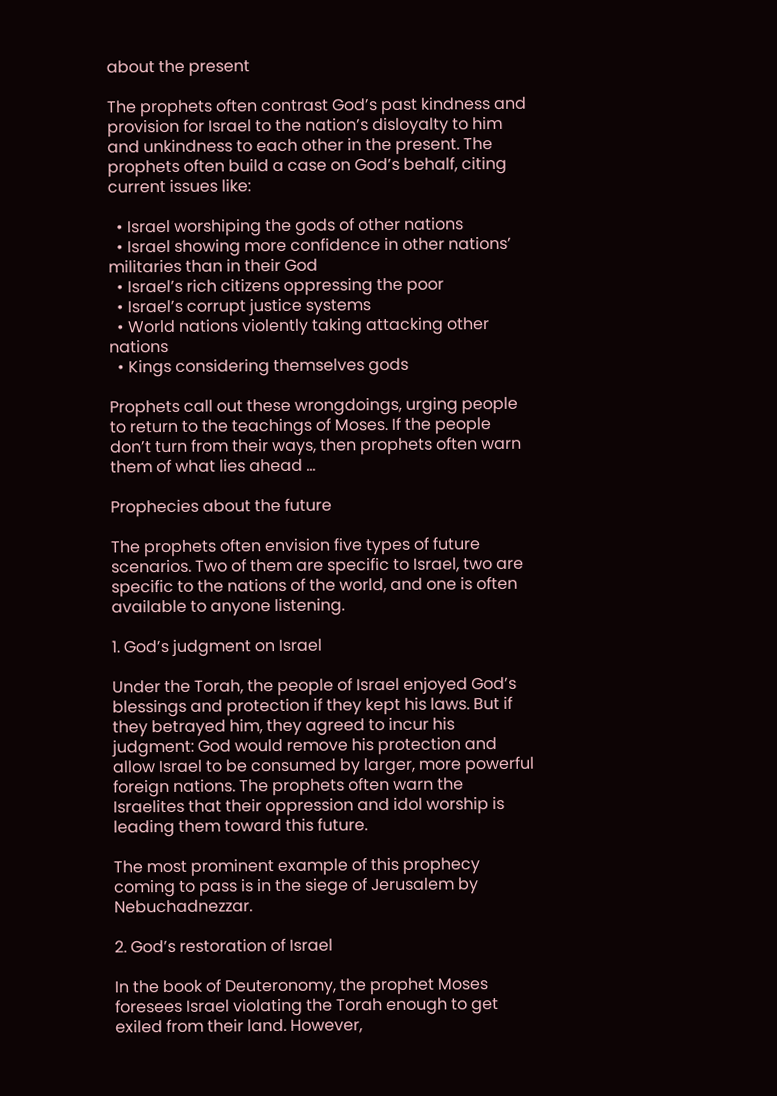about the present

The prophets often contrast God’s past kindness and provision for Israel to the nation’s disloyalty to him and unkindness to each other in the present. The prophets often build a case on God’s behalf, citing current issues like:

  • Israel worshiping the gods of other nations
  • Israel showing more confidence in other nations’ militaries than in their God
  • Israel’s rich citizens oppressing the poor
  • Israel’s corrupt justice systems
  • World nations violently taking attacking other nations
  • Kings considering themselves gods

Prophets call out these wrongdoings, urging people to return to the teachings of Moses. If the people don’t turn from their ways, then prophets often warn them of what lies ahead …

Prophecies about the future

The prophets often envision five types of future scenarios. Two of them are specific to Israel, two are specific to the nations of the world, and one is often available to anyone listening.

1. God’s judgment on Israel

Under the Torah, the people of Israel enjoyed God’s blessings and protection if they kept his laws. But if they betrayed him, they agreed to incur his judgment: God would remove his protection and allow Israel to be consumed by larger, more powerful foreign nations. The prophets often warn the Israelites that their oppression and idol worship is leading them toward this future.

The most prominent example of this prophecy coming to pass is in the siege of Jerusalem by Nebuchadnezzar.

2. God’s restoration of Israel

In the book of Deuteronomy, the prophet Moses foresees Israel violating the Torah enough to get exiled from their land. However,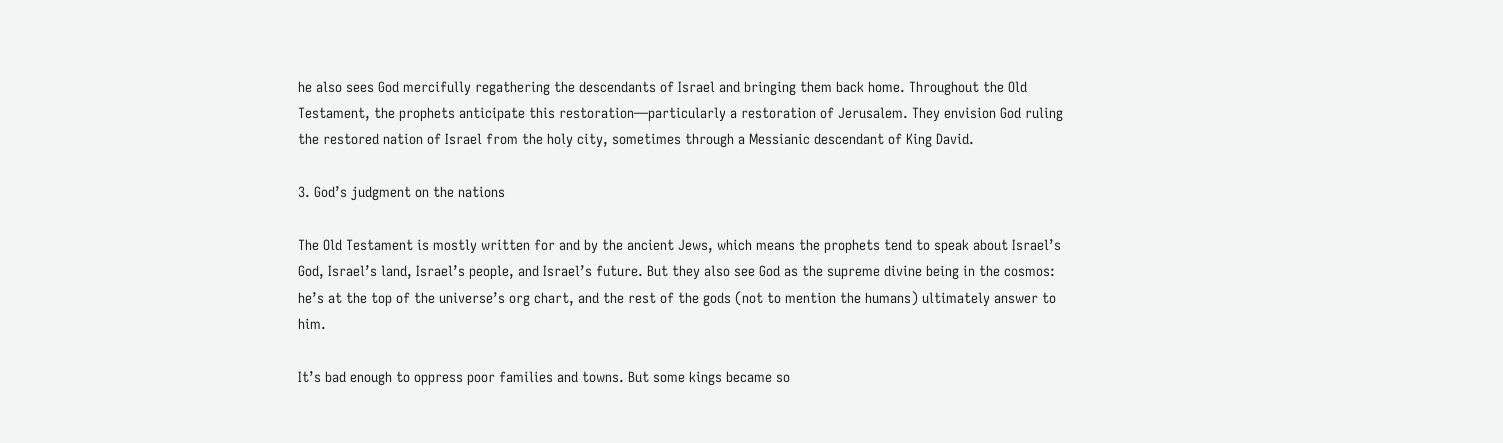he also sees God mercifully regathering the descendants of Israel and bringing them back home. Throughout the Old Testament, the prophets anticipate this restoration—particularly a restoration of Jerusalem. They envision God ruling the restored nation of Israel from the holy city, sometimes through a Messianic descendant of King David.

3. God’s judgment on the nations

The Old Testament is mostly written for and by the ancient Jews, which means the prophets tend to speak about Israel’s God, Israel’s land, Israel’s people, and Israel’s future. But they also see God as the supreme divine being in the cosmos: he’s at the top of the universe’s org chart, and the rest of the gods (not to mention the humans) ultimately answer to him.

It’s bad enough to oppress poor families and towns. But some kings became so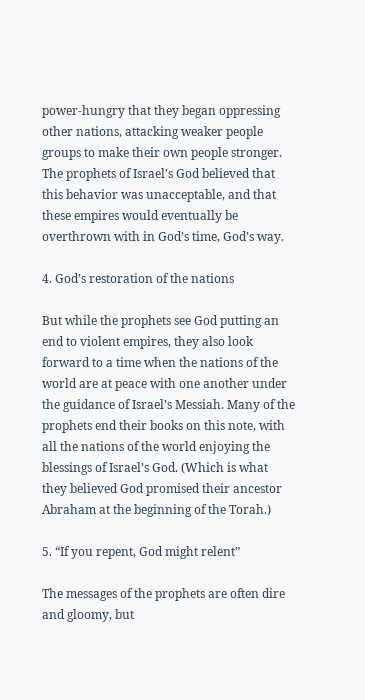power-hungry that they began oppressing other nations, attacking weaker people groups to make their own people stronger. The prophets of Israel’s God believed that this behavior was unacceptable, and that these empires would eventually be overthrown with in God’s time, God’s way.

4. God’s restoration of the nations

But while the prophets see God putting an end to violent empires, they also look forward to a time when the nations of the world are at peace with one another under the guidance of Israel’s Messiah. Many of the prophets end their books on this note, with all the nations of the world enjoying the blessings of Israel’s God. (Which is what they believed God promised their ancestor Abraham at the beginning of the Torah.)

5. “If you repent, God might relent”

The messages of the prophets are often dire and gloomy, but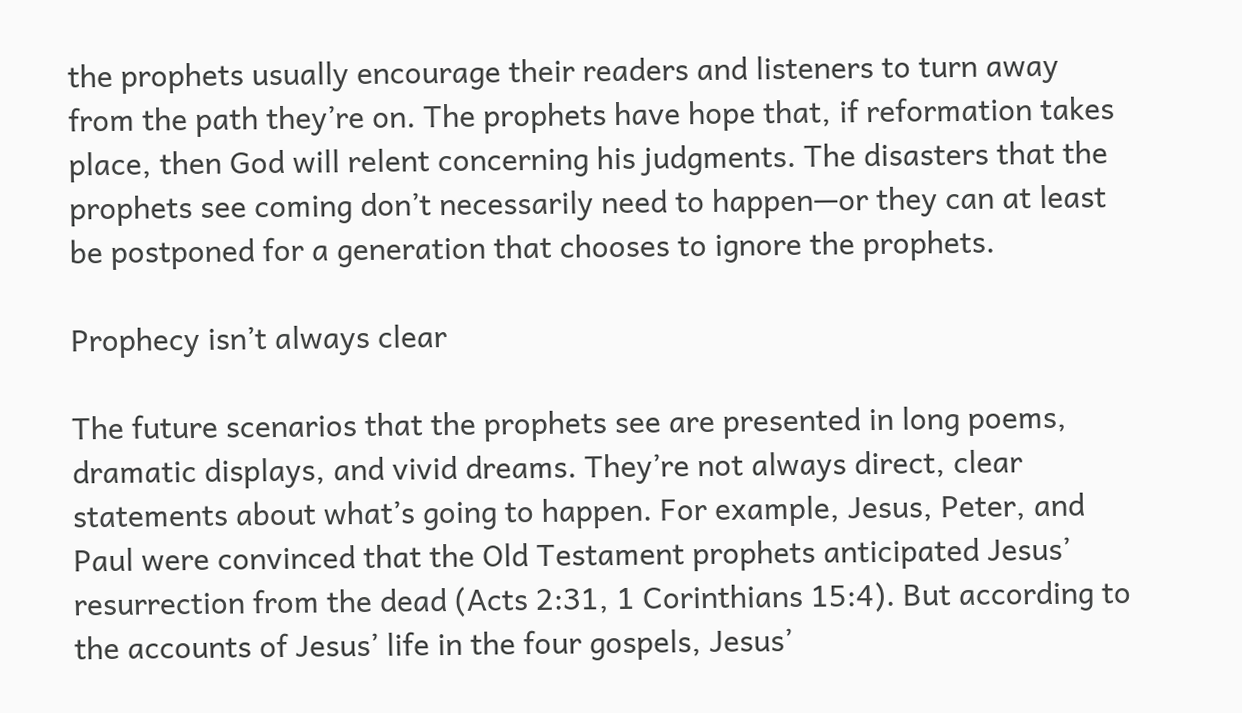the prophets usually encourage their readers and listeners to turn away from the path they’re on. The prophets have hope that, if reformation takes place, then God will relent concerning his judgments. The disasters that the prophets see coming don’t necessarily need to happen—or they can at least be postponed for a generation that chooses to ignore the prophets.

Prophecy isn’t always clear

The future scenarios that the prophets see are presented in long poems, dramatic displays, and vivid dreams. They’re not always direct, clear statements about what’s going to happen. For example, Jesus, Peter, and Paul were convinced that the Old Testament prophets anticipated Jesus’ resurrection from the dead (Acts 2:31, 1 Corinthians 15:4). But according to the accounts of Jesus’ life in the four gospels, Jesus’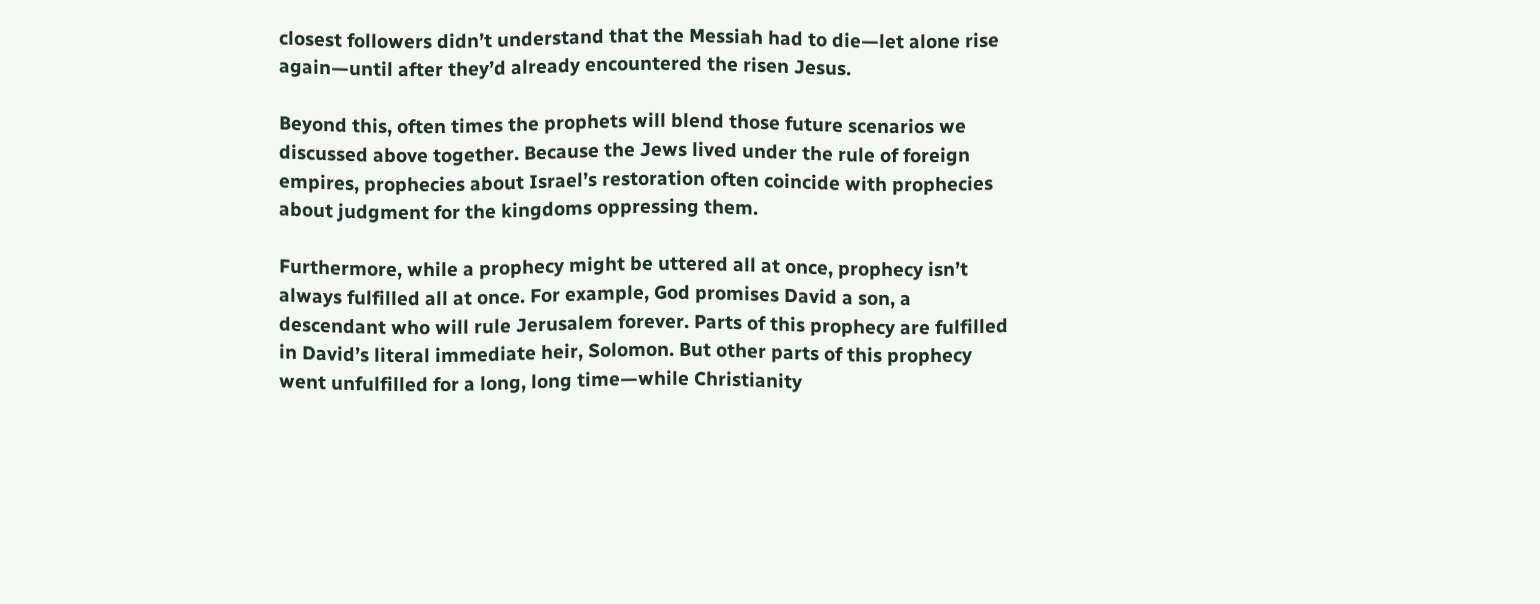closest followers didn’t understand that the Messiah had to die—let alone rise again—until after they’d already encountered the risen Jesus.

Beyond this, often times the prophets will blend those future scenarios we discussed above together. Because the Jews lived under the rule of foreign empires, prophecies about Israel’s restoration often coincide with prophecies about judgment for the kingdoms oppressing them.

Furthermore, while a prophecy might be uttered all at once, prophecy isn’t always fulfilled all at once. For example, God promises David a son, a descendant who will rule Jerusalem forever. Parts of this prophecy are fulfilled in David’s literal immediate heir, Solomon. But other parts of this prophecy went unfulfilled for a long, long time—while Christianity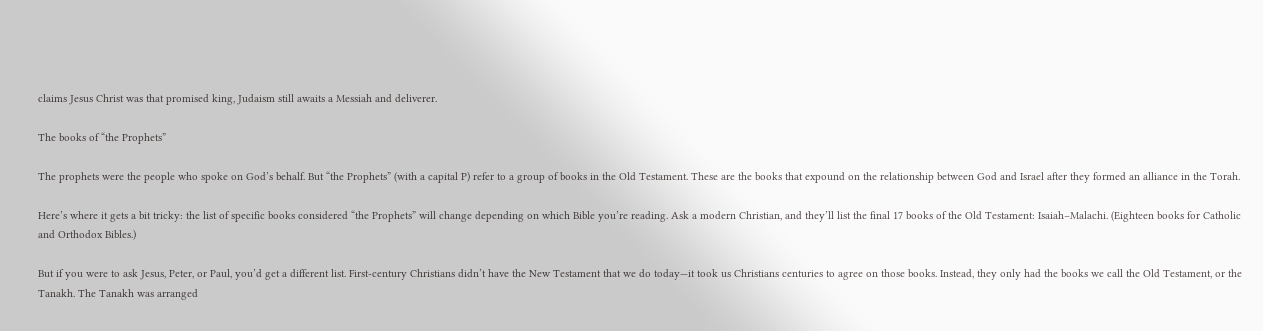claims Jesus Christ was that promised king, Judaism still awaits a Messiah and deliverer.

The books of “the Prophets”

The prophets were the people who spoke on God’s behalf. But “the Prophets” (with a capital P) refer to a group of books in the Old Testament. These are the books that expound on the relationship between God and Israel after they formed an alliance in the Torah.

Here’s where it gets a bit tricky: the list of specific books considered “the Prophets” will change depending on which Bible you’re reading. Ask a modern Christian, and they’ll list the final 17 books of the Old Testament: Isaiah–Malachi. (Eighteen books for Catholic and Orthodox Bibles.)

But if you were to ask Jesus, Peter, or Paul, you’d get a different list. First-century Christians didn’t have the New Testament that we do today—it took us Christians centuries to agree on those books. Instead, they only had the books we call the Old Testament, or the Tanakh. The Tanakh was arranged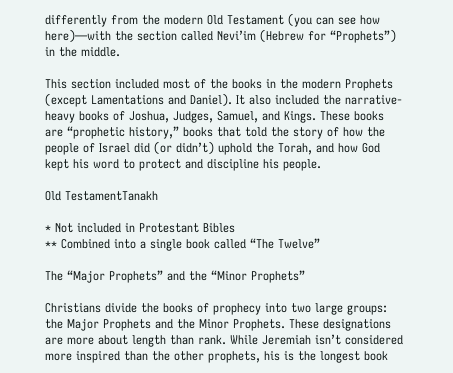differently from the modern Old Testament (you can see how here)—with the section called Nevi’im (Hebrew for “Prophets”) in the middle.

This section included most of the books in the modern Prophets (except Lamentations and Daniel). It also included the narrative-heavy books of Joshua, Judges, Samuel, and Kings. These books are “prophetic history,” books that told the story of how the people of Israel did (or didn’t) uphold the Torah, and how God kept his word to protect and discipline his people.

Old TestamentTanakh

* Not included in Protestant Bibles
** Combined into a single book called “The Twelve”

The “Major Prophets” and the “Minor Prophets”

Christians divide the books of prophecy into two large groups: the Major Prophets and the Minor Prophets. These designations are more about length than rank. While Jeremiah isn’t considered more inspired than the other prophets, his is the longest book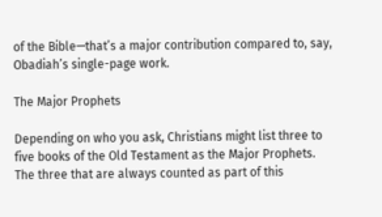of the Bible—that’s a major contribution compared to, say, Obadiah’s single-page work.

The Major Prophets

Depending on who you ask, Christians might list three to five books of the Old Testament as the Major Prophets. The three that are always counted as part of this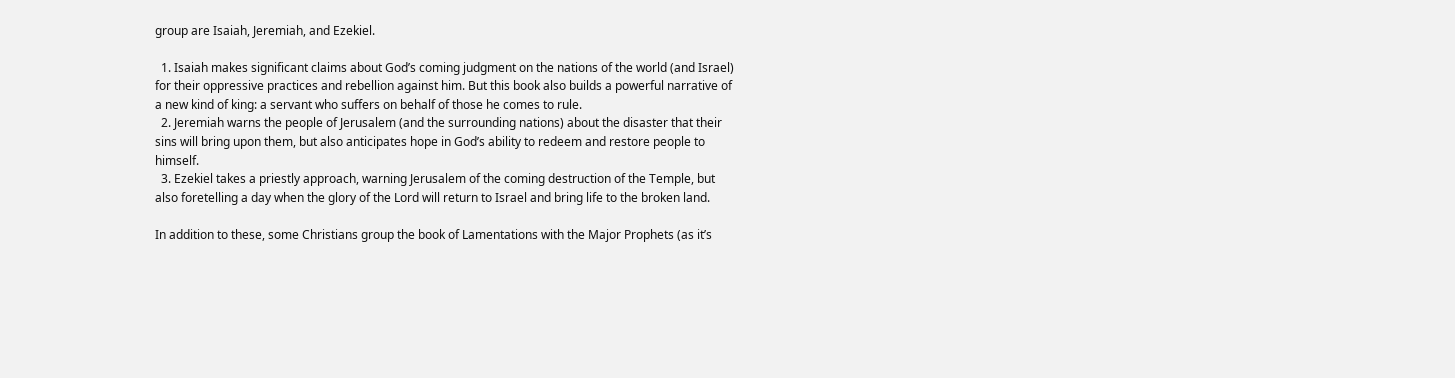group are Isaiah, Jeremiah, and Ezekiel.

  1. Isaiah makes significant claims about God’s coming judgment on the nations of the world (and Israel) for their oppressive practices and rebellion against him. But this book also builds a powerful narrative of a new kind of king: a servant who suffers on behalf of those he comes to rule.
  2. Jeremiah warns the people of Jerusalem (and the surrounding nations) about the disaster that their sins will bring upon them, but also anticipates hope in God’s ability to redeem and restore people to himself.
  3. Ezekiel takes a priestly approach, warning Jerusalem of the coming destruction of the Temple, but also foretelling a day when the glory of the Lord will return to Israel and bring life to the broken land.

In addition to these, some Christians group the book of Lamentations with the Major Prophets (as it’s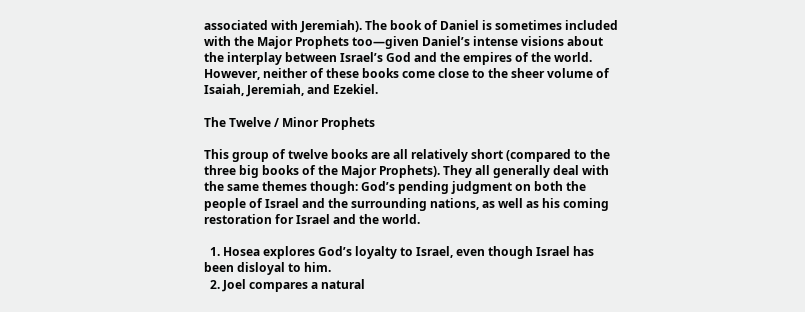associated with Jeremiah). The book of Daniel is sometimes included with the Major Prophets too—given Daniel’s intense visions about the interplay between Israel’s God and the empires of the world. However, neither of these books come close to the sheer volume of Isaiah, Jeremiah, and Ezekiel.

The Twelve / Minor Prophets

This group of twelve books are all relatively short (compared to the three big books of the Major Prophets). They all generally deal with the same themes though: God’s pending judgment on both the people of Israel and the surrounding nations, as well as his coming restoration for Israel and the world.

  1. Hosea explores God’s loyalty to Israel, even though Israel has been disloyal to him.
  2. Joel compares a natural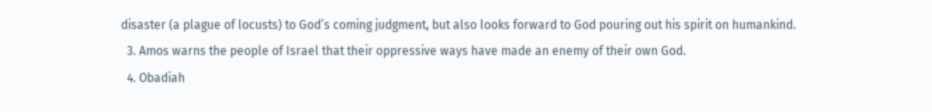disaster (a plague of locusts) to God’s coming judgment, but also looks forward to God pouring out his spirit on humankind.
  3. Amos warns the people of Israel that their oppressive ways have made an enemy of their own God.
  4. Obadiah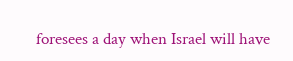foresees a day when Israel will have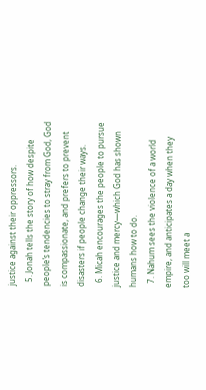justice against their oppressors.
  5. Jonah tells the story of how despite people’s tendencies to stray from God, God is compassionate, and prefers to prevent disasters if people change their ways.
  6. Micah encourages the people to pursue justice and mercy—which God has shown humans how to do.
  7. Nahum sees the violence of a world empire, and anticipates a day when they too will meet a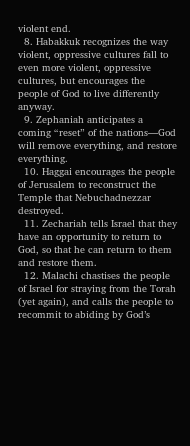violent end.
  8. Habakkuk recognizes the way violent, oppressive cultures fall to even more violent, oppressive cultures, but encourages the people of God to live differently anyway.
  9. Zephaniah anticipates a coming “reset” of the nations—God will remove everything, and restore everything.
  10. Haggai encourages the people of Jerusalem to reconstruct the Temple that Nebuchadnezzar destroyed.
  11. Zechariah tells Israel that they have an opportunity to return to God, so that he can return to them and restore them.
  12. Malachi chastises the people of Israel for straying from the Torah (yet again), and calls the people to recommit to abiding by God’s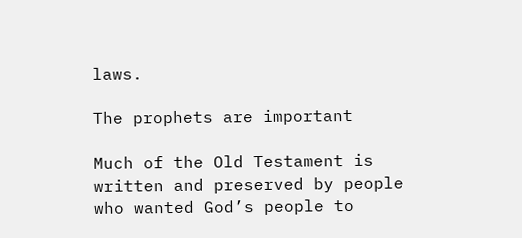laws.

The prophets are important

Much of the Old Testament is written and preserved by people who wanted God’s people to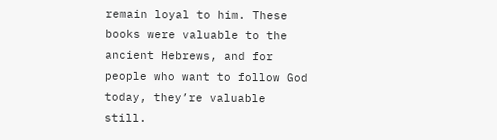remain loyal to him. These books were valuable to the ancient Hebrews, and for people who want to follow God today, they’re valuable still.